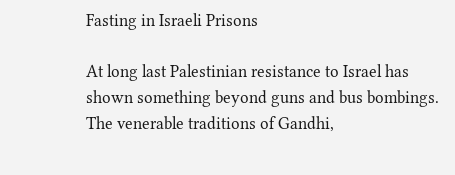Fasting in Israeli Prisons

At long last Palestinian resistance to Israel has shown something beyond guns and bus bombings.  The venerable traditions of Gandhi,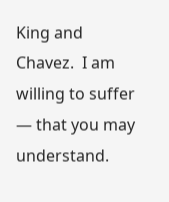King and Chavez.  I am willing to suffer — that you may understand.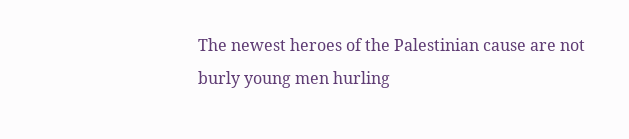The newest heroes of the Palestinian cause are not burly young men hurling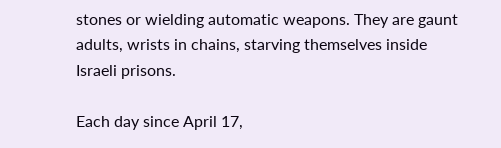stones or wielding automatic weapons. They are gaunt adults, wrists in chains, starving themselves inside Israeli prisons.

Each day since April 17,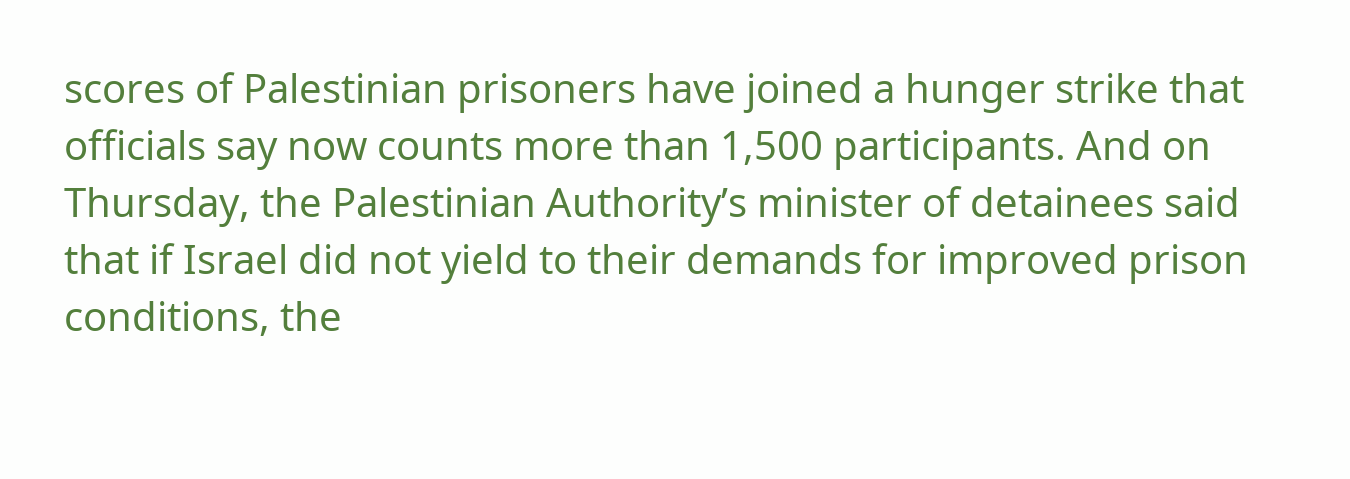scores of Palestinian prisoners have joined a hunger strike that officials say now counts more than 1,500 participants. And on Thursday, the Palestinian Authority’s minister of detainees said that if Israel did not yield to their demands for improved prison conditions, the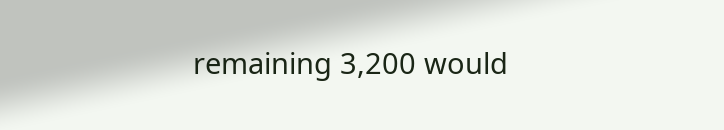remaining 3,200 would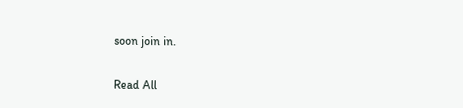soon join in.

Read All